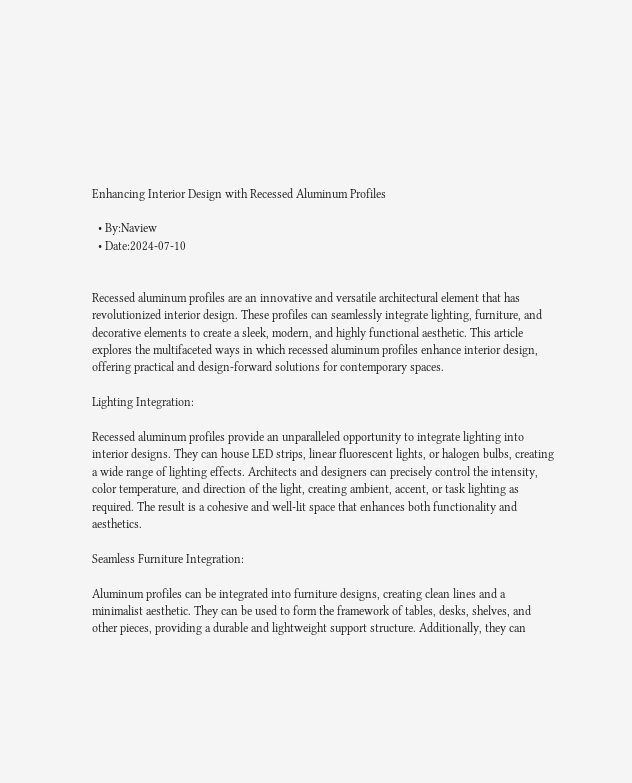Enhancing Interior Design with Recessed Aluminum Profiles

  • By:Naview
  • Date:2024-07-10


Recessed aluminum profiles are an innovative and versatile architectural element that has revolutionized interior design. These profiles can seamlessly integrate lighting, furniture, and decorative elements to create a sleek, modern, and highly functional aesthetic. This article explores the multifaceted ways in which recessed aluminum profiles enhance interior design, offering practical and design-forward solutions for contemporary spaces.

Lighting Integration:

Recessed aluminum profiles provide an unparalleled opportunity to integrate lighting into interior designs. They can house LED strips, linear fluorescent lights, or halogen bulbs, creating a wide range of lighting effects. Architects and designers can precisely control the intensity, color temperature, and direction of the light, creating ambient, accent, or task lighting as required. The result is a cohesive and well-lit space that enhances both functionality and aesthetics.

Seamless Furniture Integration:

Aluminum profiles can be integrated into furniture designs, creating clean lines and a minimalist aesthetic. They can be used to form the framework of tables, desks, shelves, and other pieces, providing a durable and lightweight support structure. Additionally, they can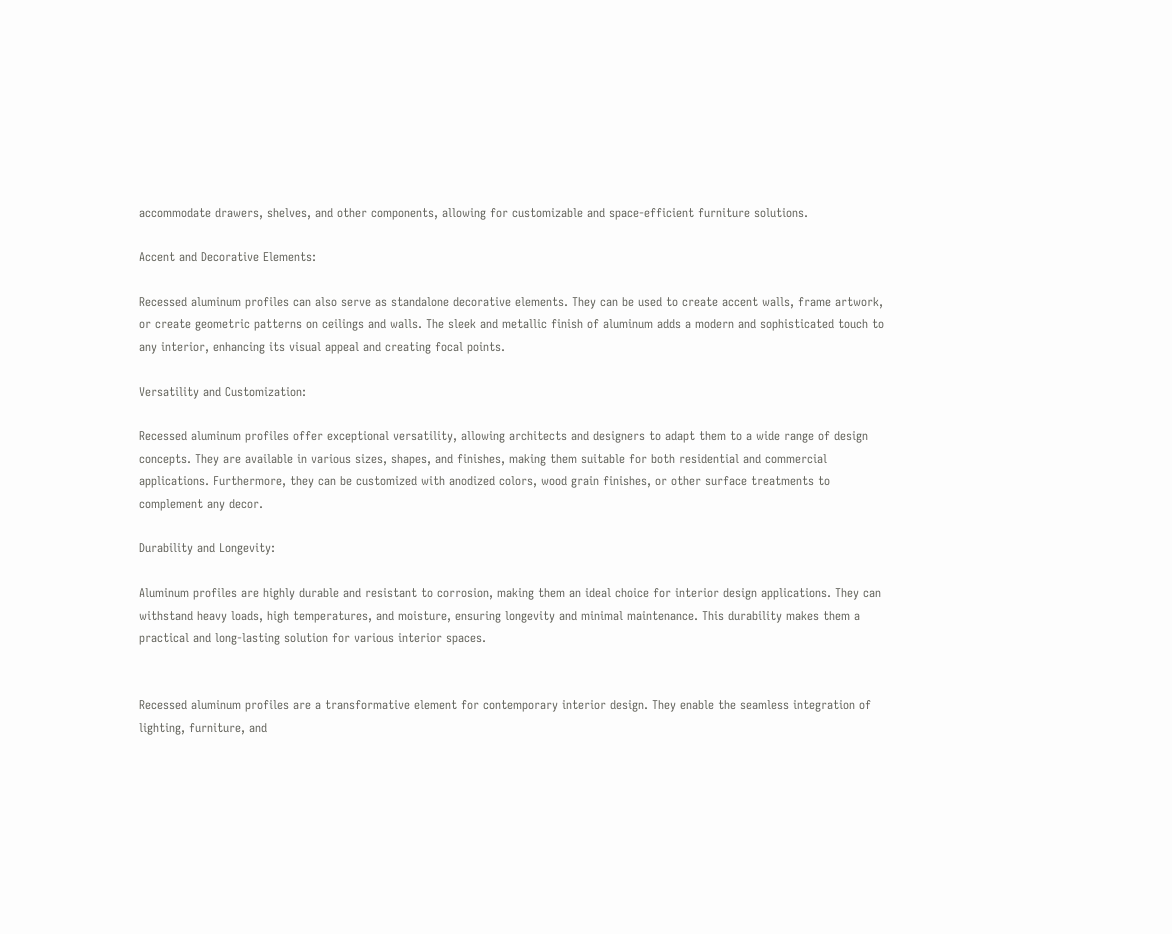accommodate drawers, shelves, and other components, allowing for customizable and space-efficient furniture solutions.

Accent and Decorative Elements:

Recessed aluminum profiles can also serve as standalone decorative elements. They can be used to create accent walls, frame artwork, or create geometric patterns on ceilings and walls. The sleek and metallic finish of aluminum adds a modern and sophisticated touch to any interior, enhancing its visual appeal and creating focal points.

Versatility and Customization:

Recessed aluminum profiles offer exceptional versatility, allowing architects and designers to adapt them to a wide range of design concepts. They are available in various sizes, shapes, and finishes, making them suitable for both residential and commercial applications. Furthermore, they can be customized with anodized colors, wood grain finishes, or other surface treatments to complement any decor.

Durability and Longevity:

Aluminum profiles are highly durable and resistant to corrosion, making them an ideal choice for interior design applications. They can withstand heavy loads, high temperatures, and moisture, ensuring longevity and minimal maintenance. This durability makes them a practical and long-lasting solution for various interior spaces.


Recessed aluminum profiles are a transformative element for contemporary interior design. They enable the seamless integration of lighting, furniture, and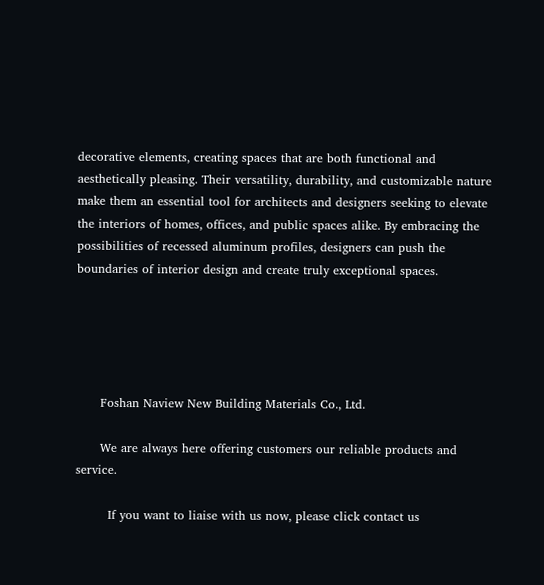decorative elements, creating spaces that are both functional and aesthetically pleasing. Their versatility, durability, and customizable nature make them an essential tool for architects and designers seeking to elevate the interiors of homes, offices, and public spaces alike. By embracing the possibilities of recessed aluminum profiles, designers can push the boundaries of interior design and create truly exceptional spaces.





      Foshan Naview New Building Materials Co., Ltd.

      We are always here offering customers our reliable products and service.

        If you want to liaise with us now, please click contact us